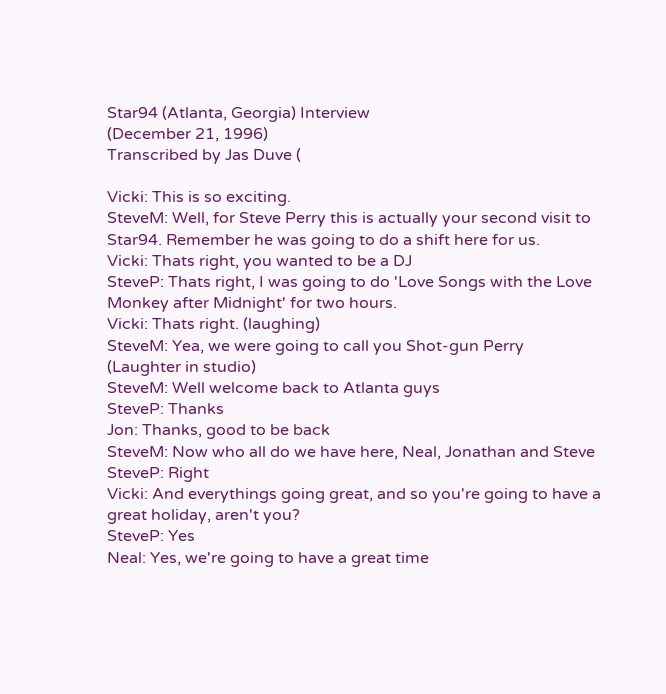Star94 (Atlanta, Georgia) Interview
(December 21, 1996)
Transcribed by Jas Duve (

Vicki: This is so exciting.
SteveM: Well, for Steve Perry this is actually your second visit to Star94. Remember he was going to do a shift here for us.
Vicki: Thats right, you wanted to be a DJ
SteveP: Thats right, I was going to do 'Love Songs with the Love Monkey after Midnight' for two hours.
Vicki: Thats right. (laughing)
SteveM: Yea, we were going to call you Shot-gun Perry
(Laughter in studio)
SteveM: Well welcome back to Atlanta guys
SteveP: Thanks
Jon: Thanks, good to be back
SteveM: Now who all do we have here, Neal, Jonathan and Steve
SteveP: Right
Vicki: And everythings going great, and so you're going to have a great holiday, aren't you?
SteveP: Yes
Neal: Yes, we're going to have a great time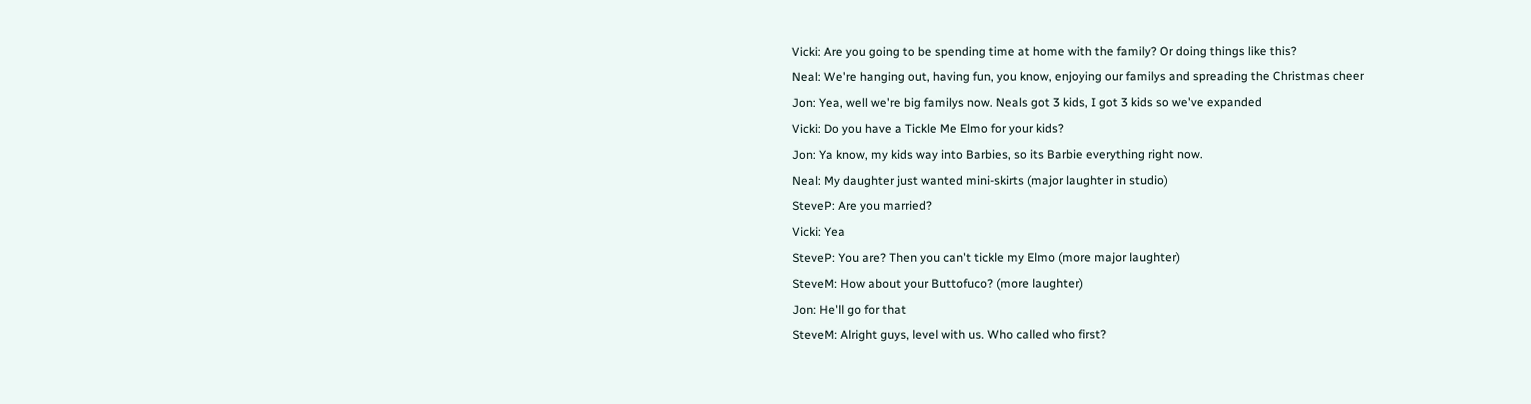Vicki: Are you going to be spending time at home with the family? Or doing things like this?
Neal: We're hanging out, having fun, you know, enjoying our familys and spreading the Christmas cheer
Jon: Yea, well we're big familys now. Neals got 3 kids, I got 3 kids so we've expanded
Vicki: Do you have a Tickle Me Elmo for your kids?
Jon: Ya know, my kids way into Barbies, so its Barbie everything right now.
Neal: My daughter just wanted mini-skirts (major laughter in studio)
SteveP: Are you married?
Vicki: Yea
SteveP: You are? Then you can't tickle my Elmo (more major laughter)
SteveM: How about your Buttofuco? (more laughter)
Jon: He'll go for that
SteveM: Alright guys, level with us. Who called who first?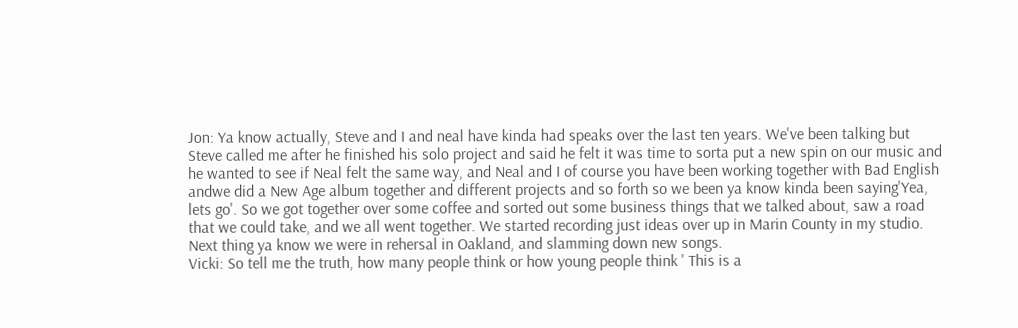Jon: Ya know actually, Steve and I and neal have kinda had speaks over the last ten years. We've been talking but Steve called me after he finished his solo project and said he felt it was time to sorta put a new spin on our music and he wanted to see if Neal felt the same way, and Neal and I of course you have been working together with Bad English andwe did a New Age album together and different projects and so forth so we been ya know kinda been saying'Yea, lets go'. So we got together over some coffee and sorted out some business things that we talked about, saw a road that we could take, and we all went together. We started recording just ideas over up in Marin County in my studio. Next thing ya know we were in rehersal in Oakland, and slamming down new songs.
Vicki: So tell me the truth, how many people think or how young people think ' This is a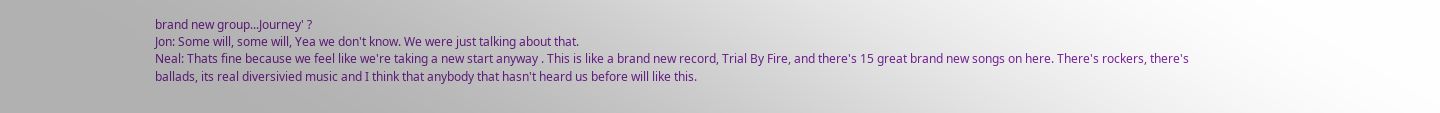brand new group...Journey' ?
Jon: Some will, some will, Yea we don't know. We were just talking about that.
Neal: Thats fine because we feel like we're taking a new start anyway . This is like a brand new record, Trial By Fire, and there's 15 great brand new songs on here. There's rockers, there's ballads, its real diversivied music and I think that anybody that hasn't heard us before will like this.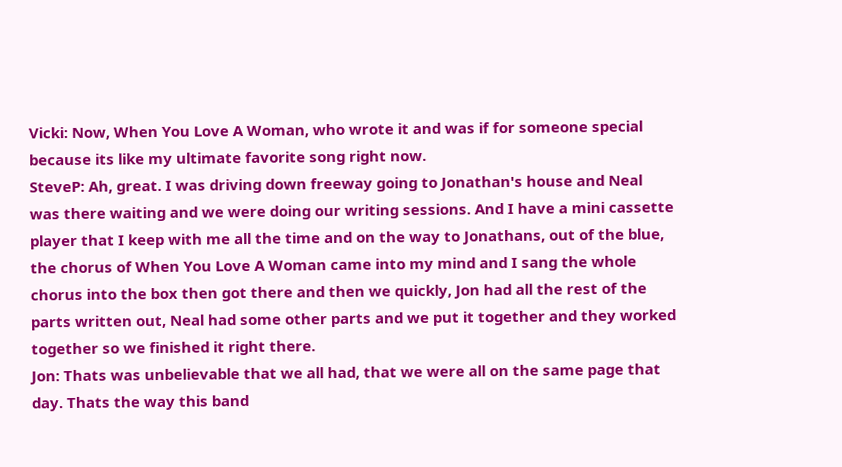Vicki: Now, When You Love A Woman, who wrote it and was if for someone special because its like my ultimate favorite song right now.
SteveP: Ah, great. I was driving down freeway going to Jonathan's house and Neal was there waiting and we were doing our writing sessions. And I have a mini cassette player that I keep with me all the time and on the way to Jonathans, out of the blue, the chorus of When You Love A Woman came into my mind and I sang the whole chorus into the box then got there and then we quickly, Jon had all the rest of the parts written out, Neal had some other parts and we put it together and they worked together so we finished it right there.
Jon: Thats was unbelievable that we all had, that we were all on the same page that day. Thats the way this band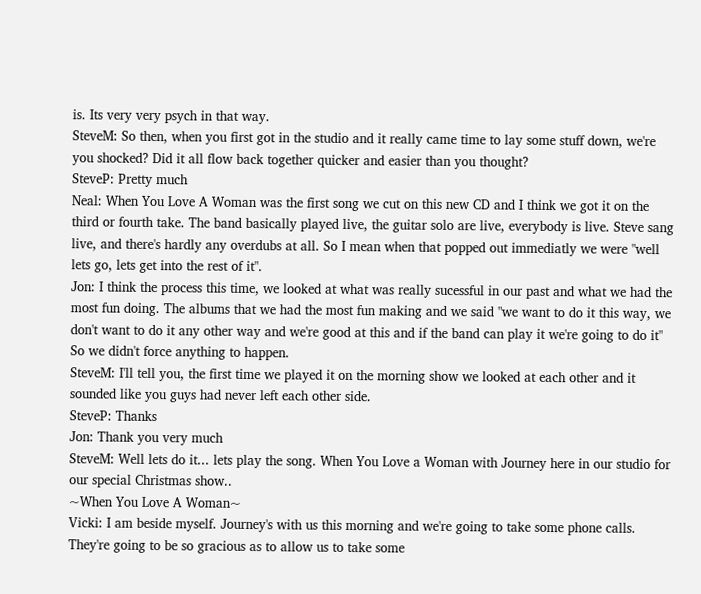is. Its very very psych in that way.
SteveM: So then, when you first got in the studio and it really came time to lay some stuff down, we're you shocked? Did it all flow back together quicker and easier than you thought?
SteveP: Pretty much
Neal: When You Love A Woman was the first song we cut on this new CD and I think we got it on the third or fourth take. The band basically played live, the guitar solo are live, everybody is live. Steve sang live, and there's hardly any overdubs at all. So I mean when that popped out immediatly we were "well lets go, lets get into the rest of it".
Jon: I think the process this time, we looked at what was really sucessful in our past and what we had the most fun doing. The albums that we had the most fun making and we said "we want to do it this way, we don't want to do it any other way and we're good at this and if the band can play it we're going to do it" So we didn't force anything to happen.
SteveM: I'll tell you, the first time we played it on the morning show we looked at each other and it sounded like you guys had never left each other side.
SteveP: Thanks
Jon: Thank you very much
SteveM: Well lets do it... lets play the song. When You Love a Woman with Journey here in our studio for our special Christmas show..
~When You Love A Woman~
Vicki: I am beside myself. Journey's with us this morning and we're going to take some phone calls. They're going to be so gracious as to allow us to take some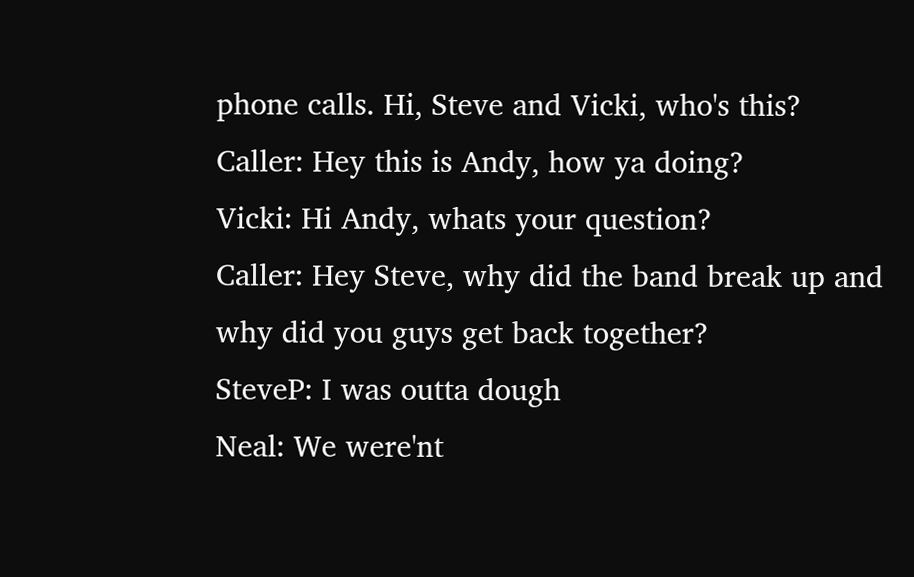phone calls. Hi, Steve and Vicki, who's this?
Caller: Hey this is Andy, how ya doing?
Vicki: Hi Andy, whats your question?
Caller: Hey Steve, why did the band break up and why did you guys get back together?
SteveP: I was outta dough
Neal: We were'nt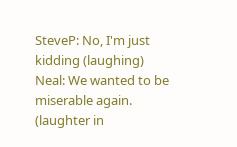SteveP: No, I'm just kidding (laughing)
Neal: We wanted to be miserable again. (laughter in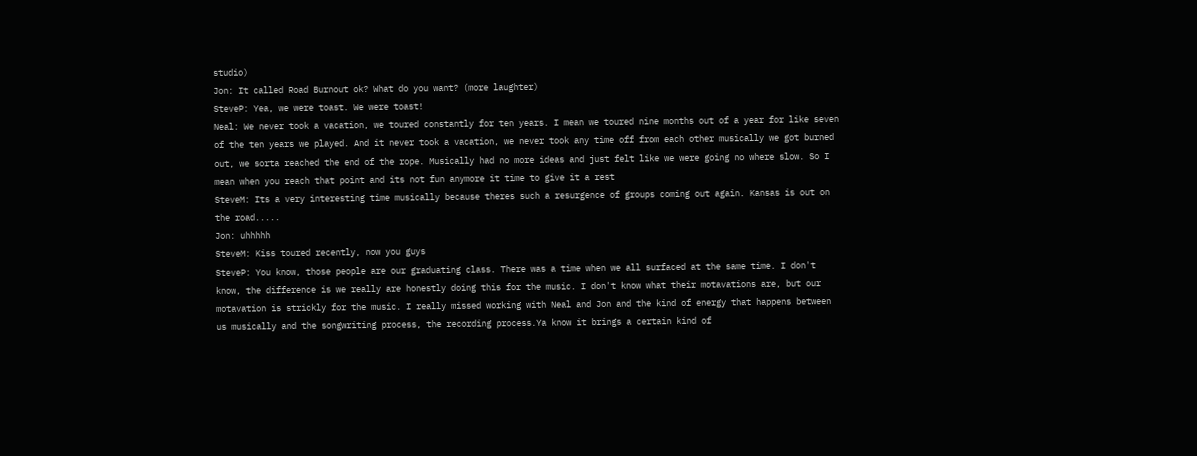studio)
Jon: It called Road Burnout ok? What do you want? (more laughter)
SteveP: Yea, we were toast. We were toast!
Neal: We never took a vacation, we toured constantly for ten years. I mean we toured nine months out of a year for like seven of the ten years we played. And it never took a vacation, we never took any time off from each other musically we got burned out, we sorta reached the end of the rope. Musically had no more ideas and just felt like we were going no where slow. So I mean when you reach that point and its not fun anymore it time to give it a rest
SteveM: Its a very interesting time musically because theres such a resurgence of groups coming out again. Kansas is out on the road.....
Jon: uhhhhh
SteveM: Kiss toured recently, now you guys
SteveP: You know, those people are our graduating class. There was a time when we all surfaced at the same time. I don't know, the difference is we really are honestly doing this for the music. I don't know what their motavations are, but our motavation is strickly for the music. I really missed working with Neal and Jon and the kind of energy that happens between us musically and the songwriting process, the recording process.Ya know it brings a certain kind of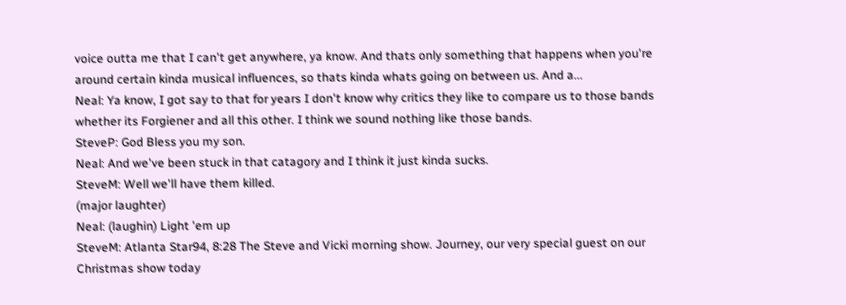voice outta me that I can't get anywhere, ya know. And thats only something that happens when you're around certain kinda musical influences, so thats kinda whats going on between us. And a...
Neal: Ya know, I got say to that for years I don't know why critics they like to compare us to those bands whether its Forgiener and all this other. I think we sound nothing like those bands.
SteveP: God Bless you my son.
Neal: And we've been stuck in that catagory and I think it just kinda sucks.
SteveM: Well we'll have them killed.
(major laughter)
Neal: (laughin) Light 'em up
SteveM: Atlanta Star94, 8:28 The Steve and Vicki morning show. Journey, our very special guest on our Christmas show today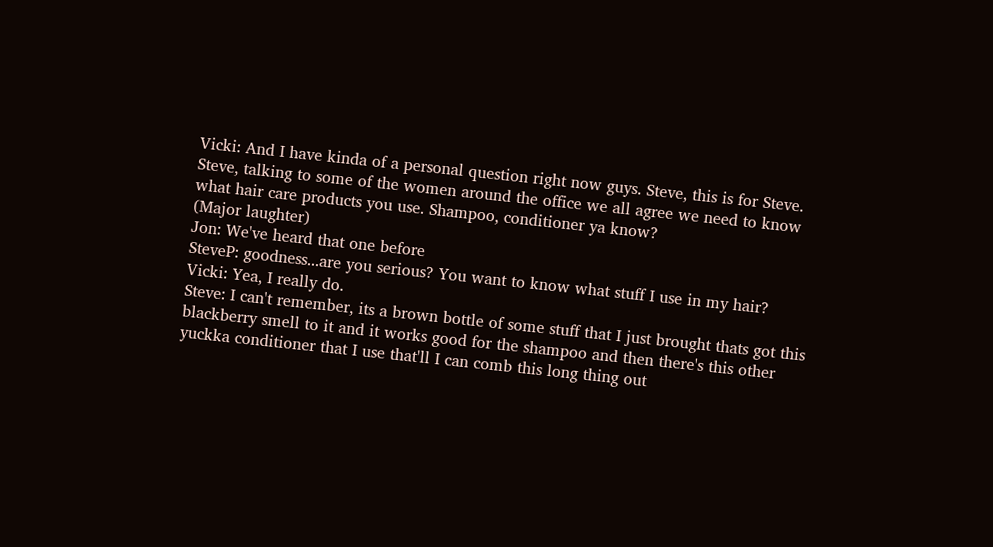Vicki: And I have kinda of a personal question right now guys. Steve, this is for Steve. Steve, talking to some of the women around the office we all agree we need to know what hair care products you use. Shampoo, conditioner ya know?
(Major laughter)
Jon: We've heard that one before
SteveP: goodness...are you serious? You want to know what stuff I use in my hair?
Vicki: Yea, I really do.
Steve: I can't remember, its a brown bottle of some stuff that I just brought thats got this blackberry smell to it and it works good for the shampoo and then there's this other yuckka conditioner that I use that'll I can comb this long thing out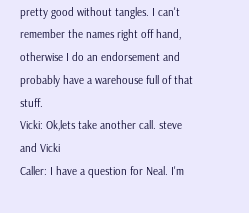pretty good without tangles. I can't remember the names right off hand, otherwise I do an endorsement and probably have a warehouse full of that stuff.
Vicki: Ok,lets take another call. steve and Vicki
Caller: I have a question for Neal. I'm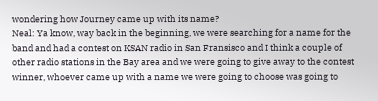wondering how Journey came up with its name?
Neal: Ya know, way back in the beginning, we were searching for a name for the band and had a contest on KSAN radio in San Fransisco and I think a couple of other radio stations in the Bay area and we were going to give away to the contest winner, whoever came up with a name we were going to choose was going to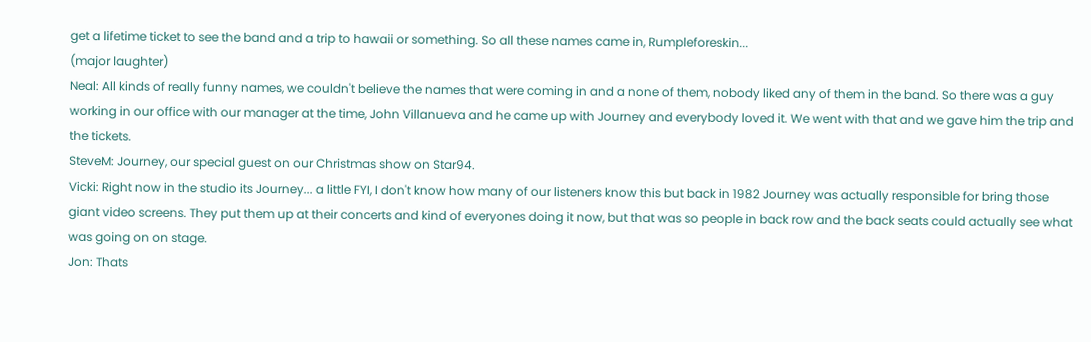get a lifetime ticket to see the band and a trip to hawaii or something. So all these names came in, Rumpleforeskin...
(major laughter)
Neal: All kinds of really funny names, we couldn't believe the names that were coming in and a none of them, nobody liked any of them in the band. So there was a guy working in our office with our manager at the time, John Villanueva and he came up with Journey and everybody loved it. We went with that and we gave him the trip and the tickets.
SteveM: Journey, our special guest on our Christmas show on Star94.
Vicki: Right now in the studio its Journey... a little FYI, I don't know how many of our listeners know this but back in 1982 Journey was actually responsible for bring those giant video screens. They put them up at their concerts and kind of everyones doing it now, but that was so people in back row and the back seats could actually see what was going on on stage.
Jon: Thats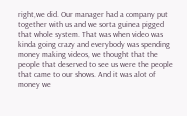right,we did. Our manager had a company put together with us and we sorta guinea pigged that whole system. That was when video was kinda going crazy and everybody was spending money making videos, we thought that the people that deserved to see us were the people that came to our shows. And it was alot of money we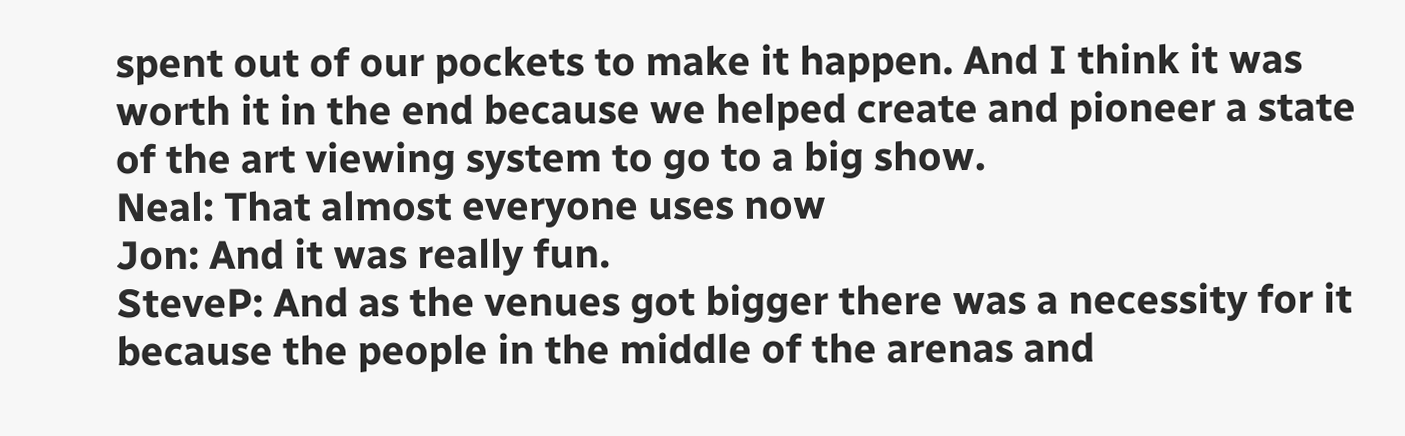spent out of our pockets to make it happen. And I think it was worth it in the end because we helped create and pioneer a state of the art viewing system to go to a big show.
Neal: That almost everyone uses now
Jon: And it was really fun.
SteveP: And as the venues got bigger there was a necessity for it because the people in the middle of the arenas and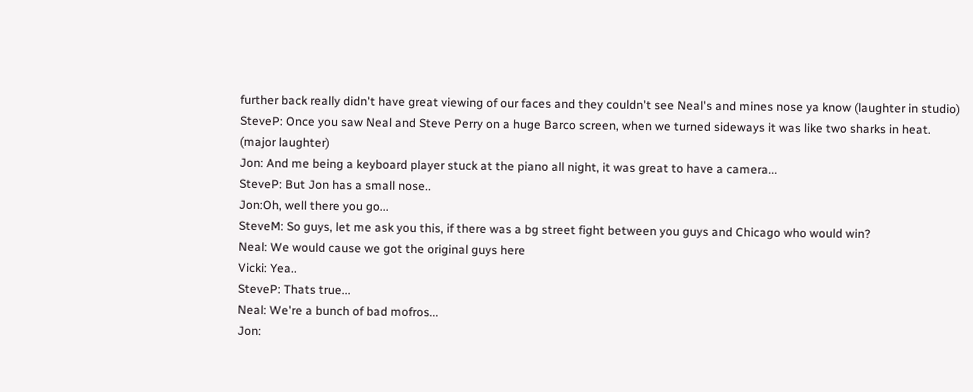further back really didn't have great viewing of our faces and they couldn't see Neal's and mines nose ya know (laughter in studio)
SteveP: Once you saw Neal and Steve Perry on a huge Barco screen, when we turned sideways it was like two sharks in heat.
(major laughter)
Jon: And me being a keyboard player stuck at the piano all night, it was great to have a camera...
SteveP: But Jon has a small nose..
Jon:Oh, well there you go...
SteveM: So guys, let me ask you this, if there was a bg street fight between you guys and Chicago who would win?
Neal: We would cause we got the original guys here
Vicki: Yea..
SteveP: Thats true...
Neal: We're a bunch of bad mofros...
Jon: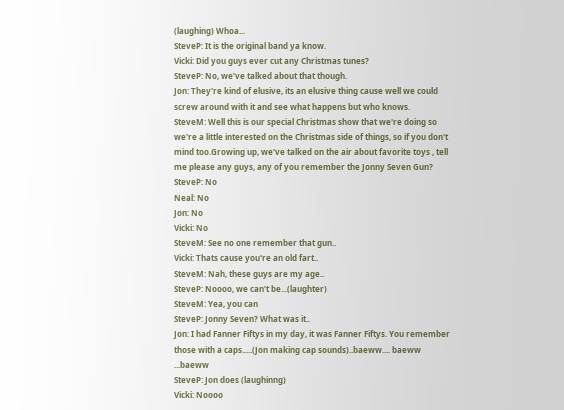(laughing) Whoa...
SteveP: It is the original band ya know.
Vicki: Did you guys ever cut any Christmas tunes?
SteveP: No, we've talked about that though.
Jon: They're kind of elusive, its an elusive thing cause well we could screw around with it and see what happens but who knows.
SteveM: Well this is our special Christmas show that we're doing so we're a little interested on the Christmas side of things, so if you don't mind too.Growing up, we've talked on the air about favorite toys , tell me please any guys, any of you remember the Jonny Seven Gun?
SteveP: No
Neal: No
Jon: No
Vicki: No
SteveM: See no one remember that gun..
Vicki: Thats cause you're an old fart..
SteveM: Nah, these guys are my age..
SteveP: Noooo, we can't be...(laughter)
SteveM: Yea, you can
SteveP: Jonny Seven? What was it..
Jon: I had Fanner Fiftys in my day, it was Fanner Fiftys. You remember those with a caps.....(Jon making cap sounds)..baeww.... baeww ...baeww
SteveP: Jon does (laughinng)
Vicki: Noooo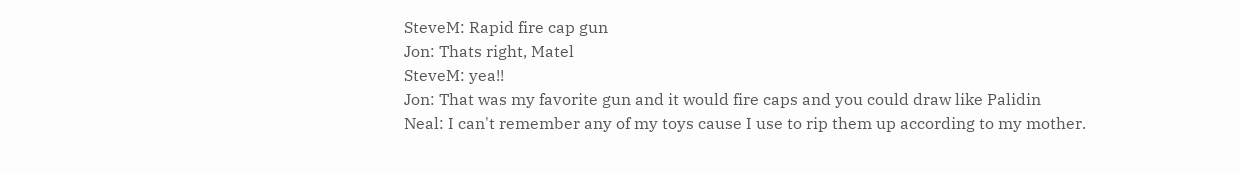SteveM: Rapid fire cap gun
Jon: Thats right, Matel
SteveM: yea!!
Jon: That was my favorite gun and it would fire caps and you could draw like Palidin
Neal: I can't remember any of my toys cause I use to rip them up according to my mother.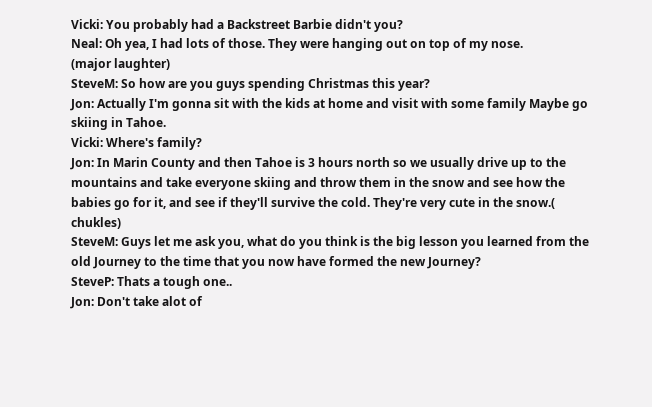Vicki: You probably had a Backstreet Barbie didn't you?
Neal: Oh yea, I had lots of those. They were hanging out on top of my nose.
(major laughter)
SteveM: So how are you guys spending Christmas this year?
Jon: Actually I'm gonna sit with the kids at home and visit with some family Maybe go skiing in Tahoe.
Vicki: Where's family?
Jon: In Marin County and then Tahoe is 3 hours north so we usually drive up to the mountains and take everyone skiing and throw them in the snow and see how the babies go for it, and see if they'll survive the cold. They're very cute in the snow.( chukles)
SteveM: Guys let me ask you, what do you think is the big lesson you learned from the old Journey to the time that you now have formed the new Journey?
SteveP: Thats a tough one..
Jon: Don't take alot of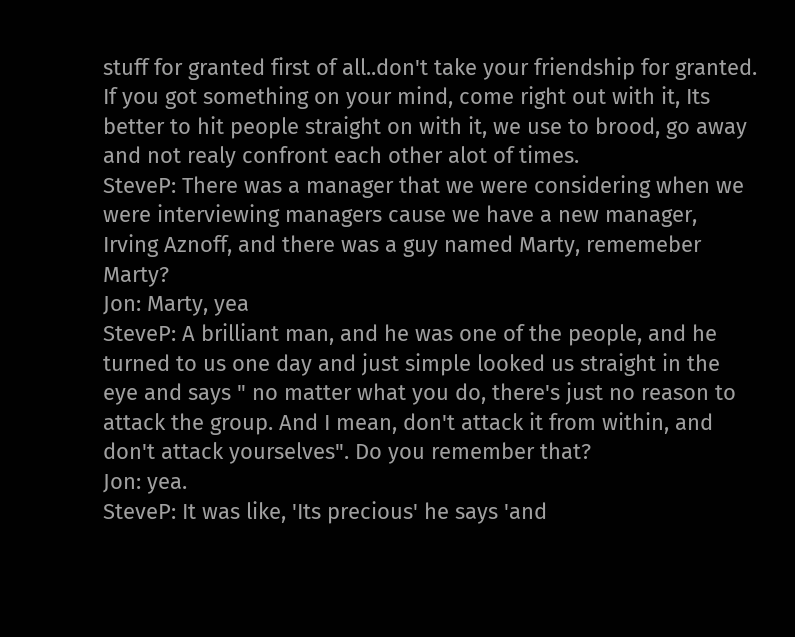stuff for granted first of all..don't take your friendship for granted. If you got something on your mind, come right out with it, Its better to hit people straight on with it, we use to brood, go away and not realy confront each other alot of times.
SteveP: There was a manager that we were considering when we were interviewing managers cause we have a new manager, Irving Aznoff, and there was a guy named Marty, rememeber Marty?
Jon: Marty, yea
SteveP: A brilliant man, and he was one of the people, and he turned to us one day and just simple looked us straight in the eye and says " no matter what you do, there's just no reason to attack the group. And I mean, don't attack it from within, and don't attack yourselves". Do you remember that?
Jon: yea.
SteveP: It was like, 'Its precious' he says 'and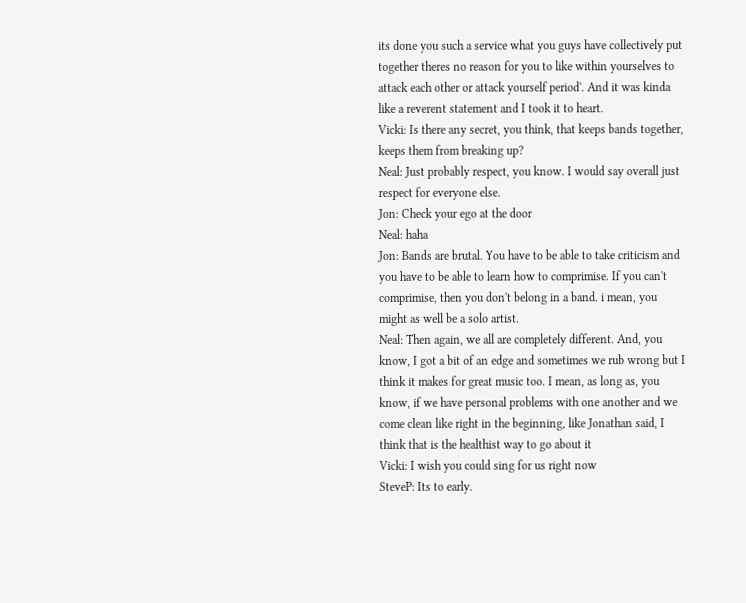its done you such a service what you guys have collectively put together theres no reason for you to like within yourselves to attack each other or attack yourself period'. And it was kinda like a reverent statement and I took it to heart.
Vicki: Is there any secret, you think, that keeps bands together, keeps them from breaking up?
Neal: Just probably respect, you know. I would say overall just respect for everyone else.
Jon: Check your ego at the door
Neal: haha
Jon: Bands are brutal. You have to be able to take criticism and you have to be able to learn how to comprimise. If you can't comprimise, then you don't belong in a band. i mean, you might as well be a solo artist.
Neal: Then again, we all are completely different. And, you know, I got a bit of an edge and sometimes we rub wrong but I think it makes for great music too. I mean, as long as, you know, if we have personal problems with one another and we come clean like right in the beginning, like Jonathan said, I think that is the healthist way to go about it
Vicki: I wish you could sing for us right now
SteveP: Its to early.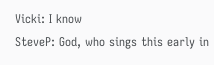Vicki: I know
SteveP: God, who sings this early in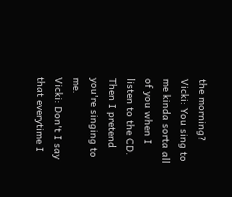the morning?
Vicki: You sing to me kinda sorta all of you when I listen to the CD. Then I pretend you're singing to me.
Vicki: Don't I say that everytime I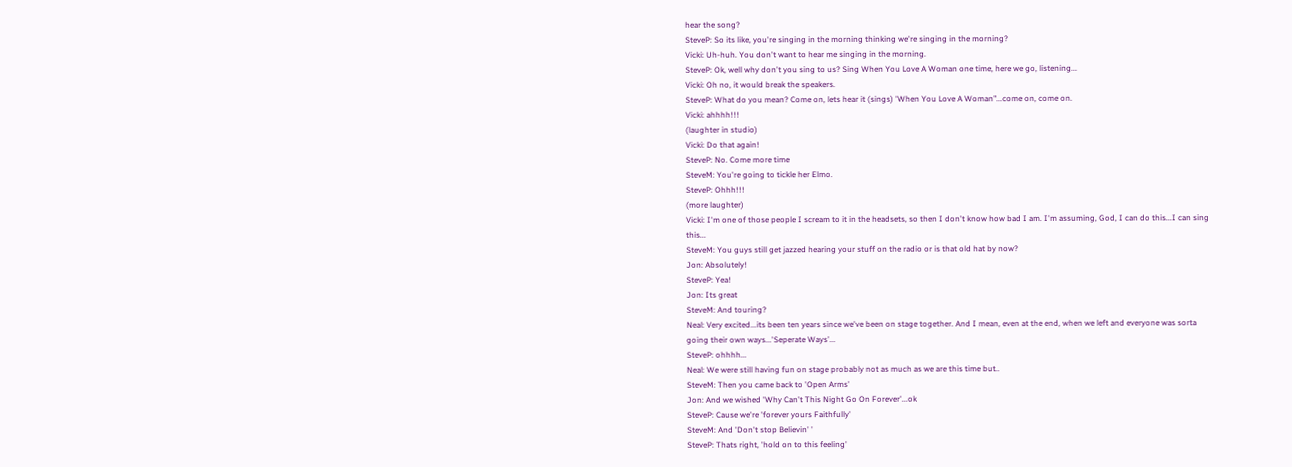hear the song?
SteveP: So its like, you're singing in the morning thinking we're singing in the morning?
Vicki: Uh-huh. You don't want to hear me singing in the morning.
SteveP: Ok, well why don't you sing to us? Sing When You Love A Woman one time, here we go, listening...
Vicki: Oh no, it would break the speakers.
SteveP: What do you mean? Come on, lets hear it (sings) 'When You Love A Woman"...come on, come on.
Vicki: ahhhh!!!
(laughter in studio)
Vicki: Do that again!
SteveP: No. Come more time
SteveM: You're going to tickle her Elmo.
SteveP: Ohhh!!!
(more laughter)
Vicki: I'm one of those people I scream to it in the headsets, so then I don't know how bad I am. I'm assuming, God, I can do this...I can sing this...
SteveM: You guys still get jazzed hearing your stuff on the radio or is that old hat by now?
Jon: Absolutely!
SteveP: Yea!
Jon: Its great
SteveM: And touring?
Neal: Very excited...its been ten years since we've been on stage together. And I mean, even at the end, when we left and everyone was sorta going their own ways...'Seperate Ways'...
SteveP: ohhhh...
Neal: We were still having fun on stage probably not as much as we are this time but..
SteveM: Then you came back to 'Open Arms'
Jon: And we wished 'Why Can't This Night Go On Forever'...ok
SteveP: Cause we're 'forever yours Faithfully'
SteveM: And 'Don't stop Believin' '
SteveP: Thats right, 'hold on to this feeling'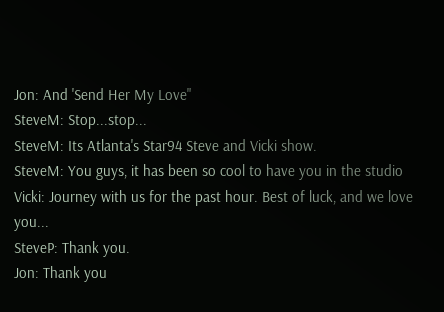Jon: And 'Send Her My Love"
SteveM: Stop...stop...
SteveM: Its Atlanta's Star94 Steve and Vicki show.
SteveM: You guys, it has been so cool to have you in the studio
Vicki: Journey with us for the past hour. Best of luck, and we love you...
SteveP: Thank you.
Jon: Thank you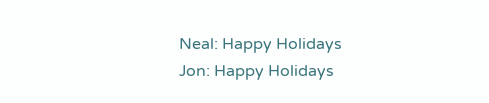Neal: Happy Holidays
Jon: Happy Holidays